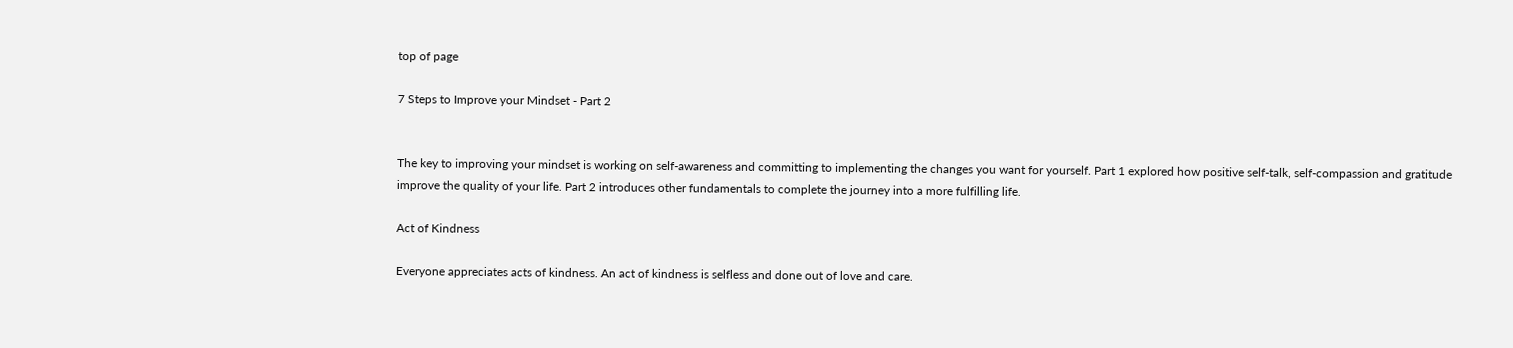top of page

7 Steps to Improve your Mindset - Part 2


The key to improving your mindset is working on self-awareness and committing to implementing the changes you want for yourself. Part 1 explored how positive self-talk, self-compassion and gratitude improve the quality of your life. Part 2 introduces other fundamentals to complete the journey into a more fulfilling life.

Act of Kindness

Everyone appreciates acts of kindness. An act of kindness is selfless and done out of love and care.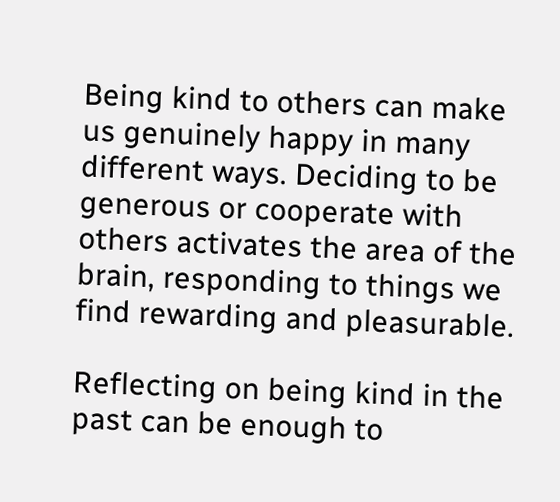Being kind to others can make us genuinely happy in many different ways. Deciding to be generous or cooperate with others activates the area of the brain, responding to things we find rewarding and pleasurable.

Reflecting on being kind in the past can be enough to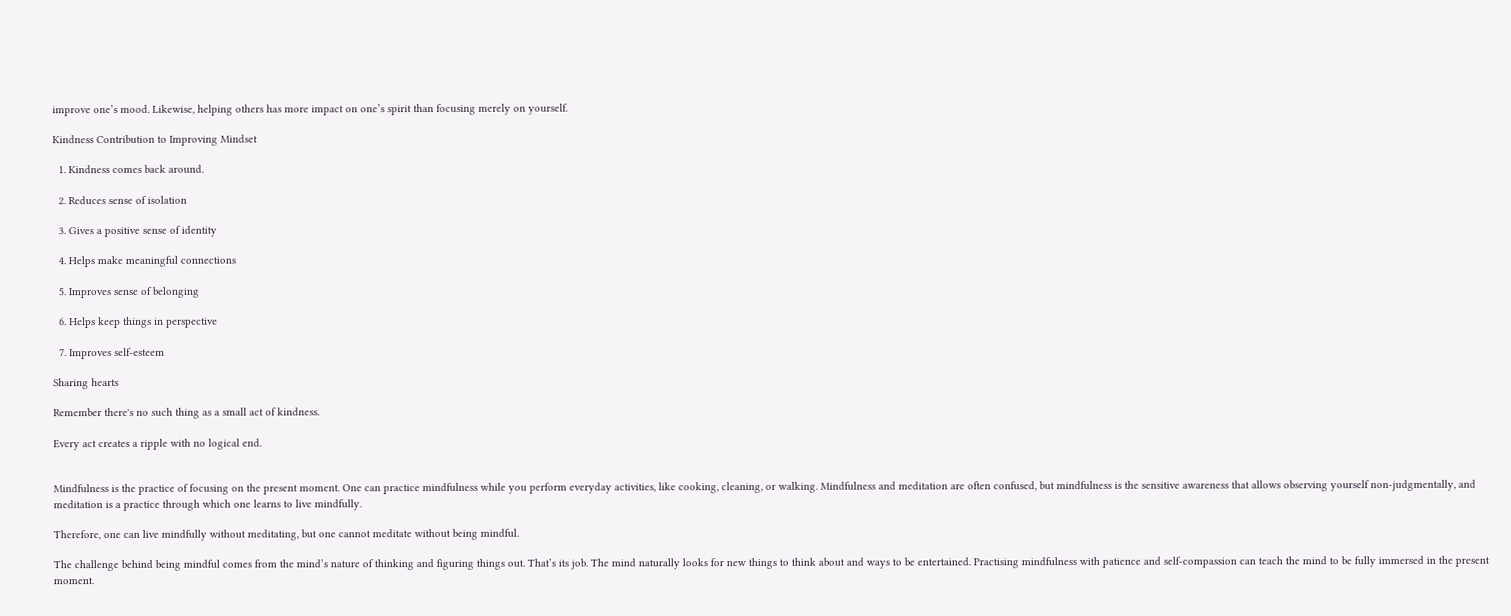improve one’s mood. Likewise, helping others has more impact on one’s spirit than focusing merely on yourself.

Kindness Contribution to Improving Mindset

  1. Kindness comes back around.

  2. Reduces sense of isolation

  3. Gives a positive sense of identity

  4. Helps make meaningful connections

  5. Improves sense of belonging

  6. Helps keep things in perspective

  7. Improves self-esteem

Sharing hearts

Remember there's no such thing as a small act of kindness.

Every act creates a ripple with no logical end.


Mindfulness is the practice of focusing on the present moment. One can practice mindfulness while you perform everyday activities, like cooking, cleaning, or walking. Mindfulness and meditation are often confused, but mindfulness is the sensitive awareness that allows observing yourself non-judgmentally, and meditation is a practice through which one learns to live mindfully.

Therefore, one can live mindfully without meditating, but one cannot meditate without being mindful.

The challenge behind being mindful comes from the mind’s nature of thinking and figuring things out. That’s its job. The mind naturally looks for new things to think about and ways to be entertained. Practising mindfulness with patience and self-compassion can teach the mind to be fully immersed in the present moment.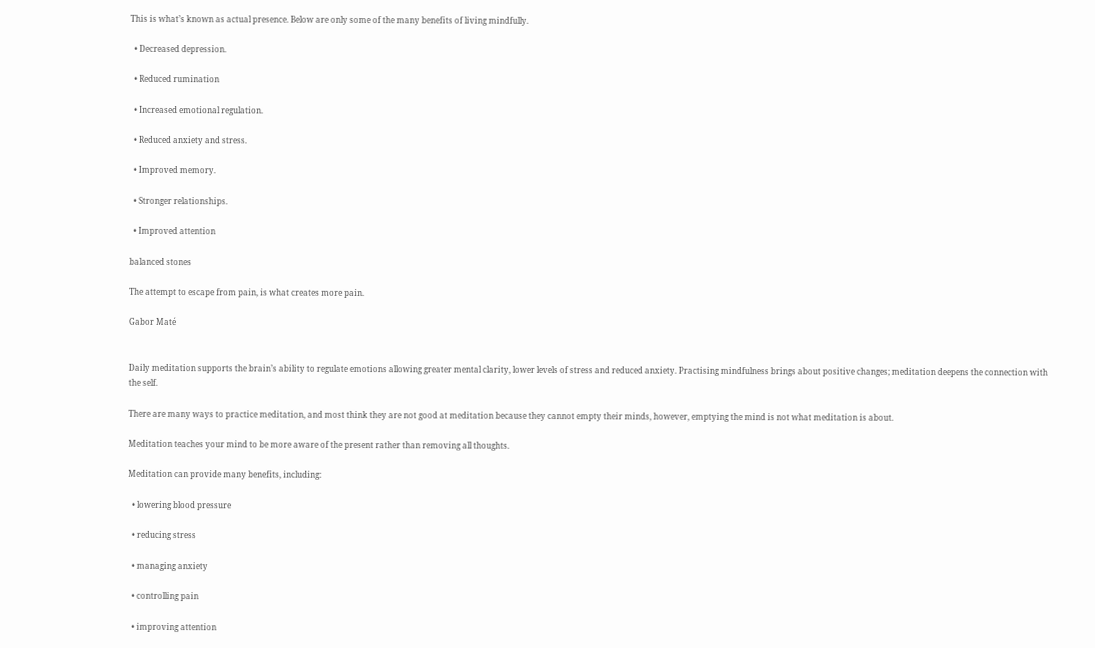This is what’s known as actual presence. Below are only some of the many benefits of living mindfully.

  • Decreased depression.

  • Reduced rumination

  • Increased emotional regulation.

  • Reduced anxiety and stress.

  • Improved memory.

  • Stronger relationships.

  • Improved attention

balanced stones

The attempt to escape from pain, is what creates more pain.

Gabor Maté


Daily meditation supports the brain’s ability to regulate emotions allowing greater mental clarity, lower levels of stress and reduced anxiety. Practising mindfulness brings about positive changes; meditation deepens the connection with the self.

There are many ways to practice meditation, and most think they are not good at meditation because they cannot empty their minds, however, emptying the mind is not what meditation is about.

Meditation teaches your mind to be more aware of the present rather than removing all thoughts.

Meditation can provide many benefits, including:

  • lowering blood pressure

  • reducing stress

  • managing anxiety

  • controlling pain

  • improving attention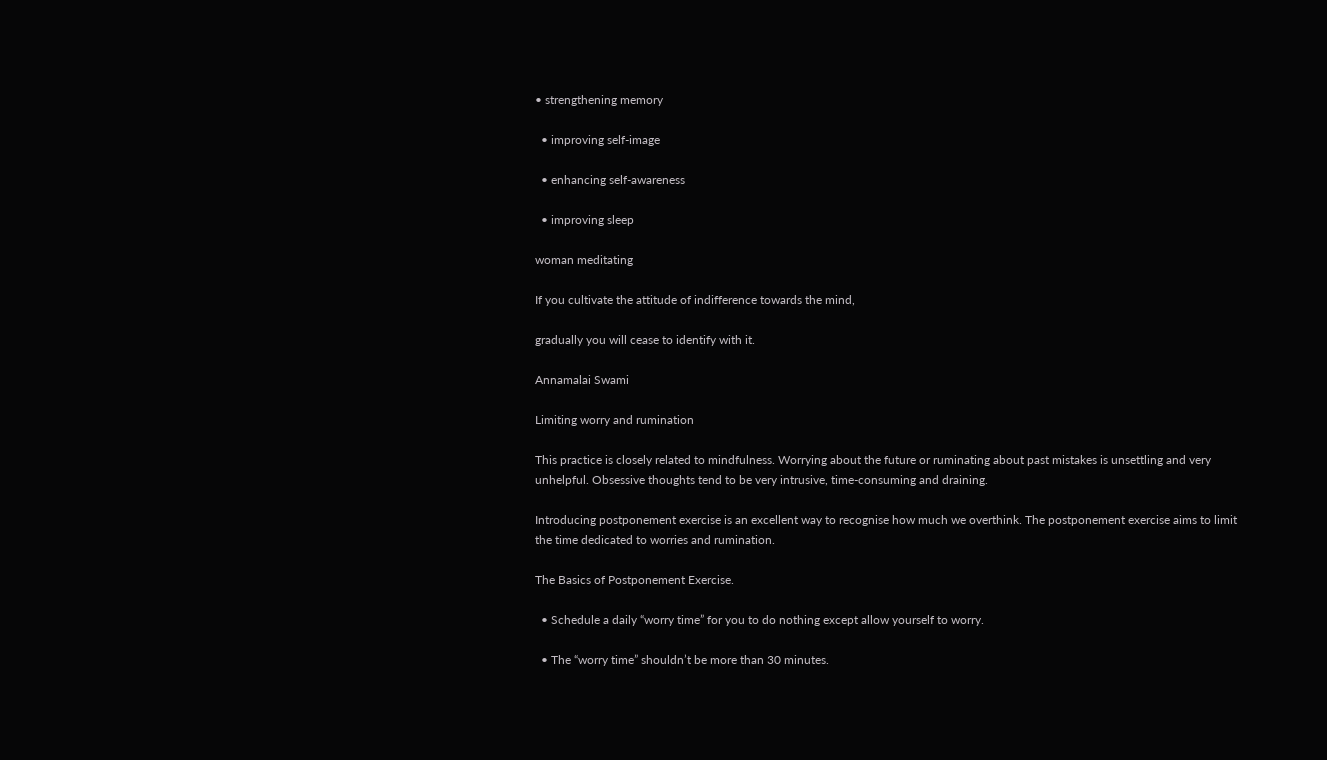• strengthening memory

  • improving self-image

  • enhancing self-awareness

  • improving sleep

woman meditating

If you cultivate the attitude of indifference towards the mind,

gradually you will cease to identify with it.

Annamalai Swami

Limiting worry and rumination

This practice is closely related to mindfulness. Worrying about the future or ruminating about past mistakes is unsettling and very unhelpful. Obsessive thoughts tend to be very intrusive, time-consuming and draining.

Introducing postponement exercise is an excellent way to recognise how much we overthink. The postponement exercise aims to limit the time dedicated to worries and rumination.

The Basics of Postponement Exercise.

  • Schedule a daily “worry time” for you to do nothing except allow yourself to worry.

  • The “worry time” shouldn’t be more than 30 minutes.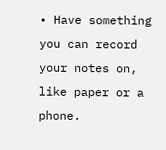• Have something you can record your notes on, like paper or a phone.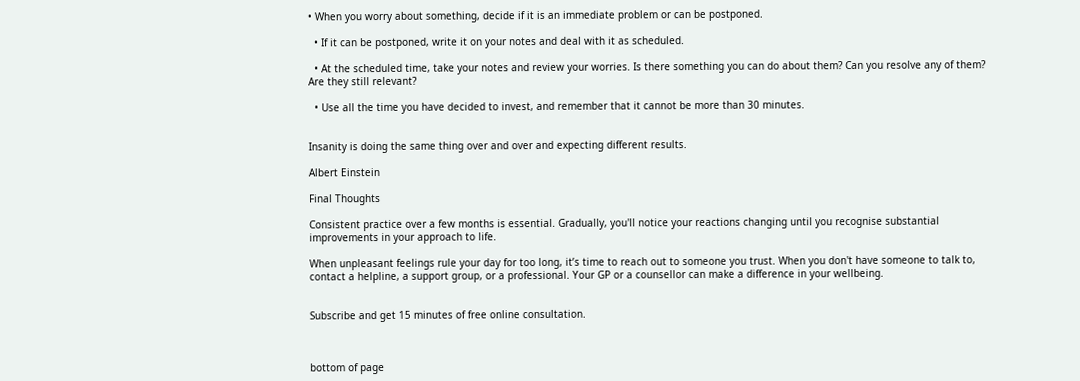• When you worry about something, decide if it is an immediate problem or can be postponed.

  • If it can be postponed, write it on your notes and deal with it as scheduled.

  • At the scheduled time, take your notes and review your worries. Is there something you can do about them? Can you resolve any of them? Are they still relevant?

  • Use all the time you have decided to invest, and remember that it cannot be more than 30 minutes.


Insanity is doing the same thing over and over and expecting different results.

Albert Einstein

Final Thoughts

Consistent practice over a few months is essential. Gradually, you'll notice your reactions changing until you recognise substantial improvements in your approach to life.

When unpleasant feelings rule your day for too long, it’s time to reach out to someone you trust. When you don't have someone to talk to, contact a helpline, a support group, or a professional. Your GP or a counsellor can make a difference in your wellbeing.


Subscribe and get 15 minutes of free online consultation.



bottom of page